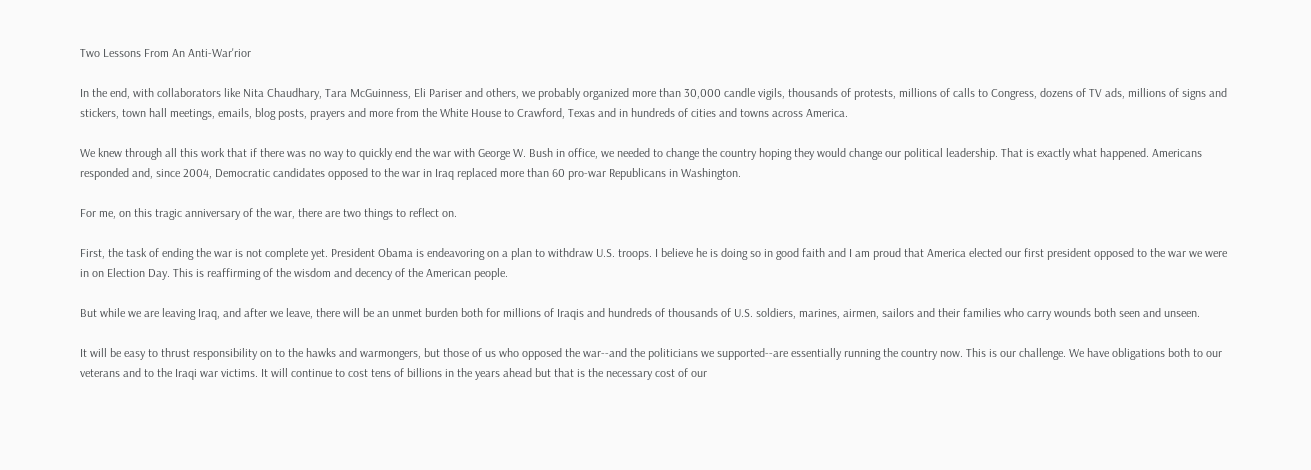Two Lessons From An Anti-War'rior

In the end, with collaborators like Nita Chaudhary, Tara McGuinness, Eli Pariser and others, we probably organized more than 30,000 candle vigils, thousands of protests, millions of calls to Congress, dozens of TV ads, millions of signs and stickers, town hall meetings, emails, blog posts, prayers and more from the White House to Crawford, Texas and in hundreds of cities and towns across America.

We knew through all this work that if there was no way to quickly end the war with George W. Bush in office, we needed to change the country hoping they would change our political leadership. That is exactly what happened. Americans responded and, since 2004, Democratic candidates opposed to the war in Iraq replaced more than 60 pro-war Republicans in Washington.

For me, on this tragic anniversary of the war, there are two things to reflect on.

First, the task of ending the war is not complete yet. President Obama is endeavoring on a plan to withdraw U.S. troops. I believe he is doing so in good faith and I am proud that America elected our first president opposed to the war we were in on Election Day. This is reaffirming of the wisdom and decency of the American people.

But while we are leaving Iraq, and after we leave, there will be an unmet burden both for millions of Iraqis and hundreds of thousands of U.S. soldiers, marines, airmen, sailors and their families who carry wounds both seen and unseen.

It will be easy to thrust responsibility on to the hawks and warmongers, but those of us who opposed the war--and the politicians we supported--are essentially running the country now. This is our challenge. We have obligations both to our veterans and to the Iraqi war victims. It will continue to cost tens of billions in the years ahead but that is the necessary cost of our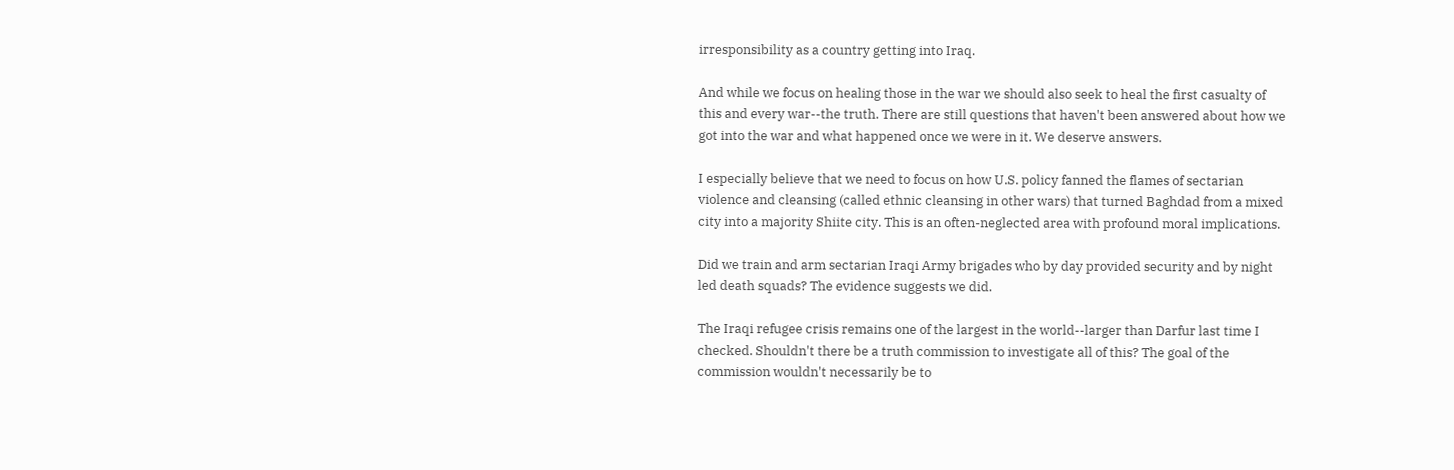irresponsibility as a country getting into Iraq.

And while we focus on healing those in the war we should also seek to heal the first casualty of this and every war--the truth. There are still questions that haven't been answered about how we got into the war and what happened once we were in it. We deserve answers.

I especially believe that we need to focus on how U.S. policy fanned the flames of sectarian violence and cleansing (called ethnic cleansing in other wars) that turned Baghdad from a mixed city into a majority Shiite city. This is an often-neglected area with profound moral implications.

Did we train and arm sectarian Iraqi Army brigades who by day provided security and by night led death squads? The evidence suggests we did.

The Iraqi refugee crisis remains one of the largest in the world--larger than Darfur last time I checked. Shouldn't there be a truth commission to investigate all of this? The goal of the commission wouldn't necessarily be to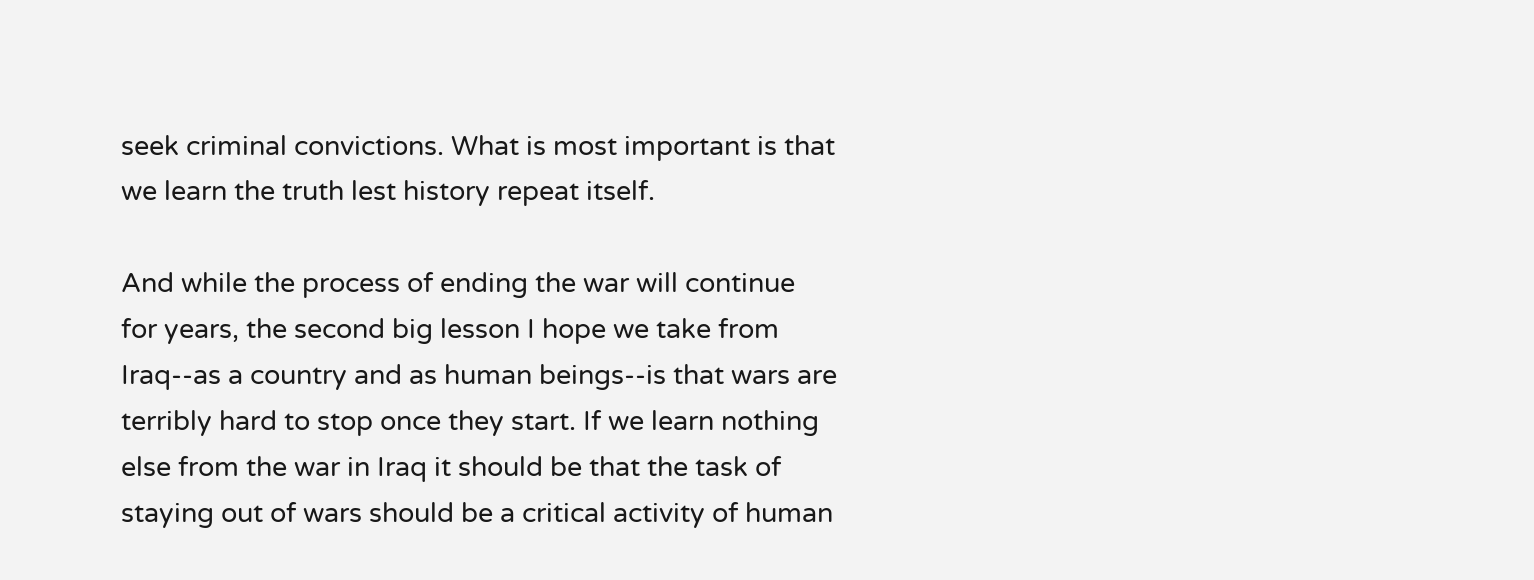seek criminal convictions. What is most important is that we learn the truth lest history repeat itself.

And while the process of ending the war will continue for years, the second big lesson I hope we take from Iraq--as a country and as human beings--is that wars are terribly hard to stop once they start. If we learn nothing else from the war in Iraq it should be that the task of staying out of wars should be a critical activity of human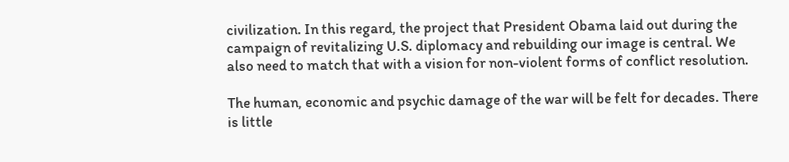civilization. In this regard, the project that President Obama laid out during the campaign of revitalizing U.S. diplomacy and rebuilding our image is central. We also need to match that with a vision for non-violent forms of conflict resolution.

The human, economic and psychic damage of the war will be felt for decades. There is little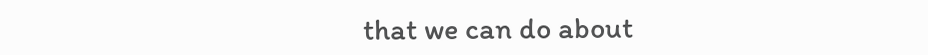that we can do about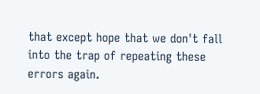that except hope that we don't fall into the trap of repeating these errors again.